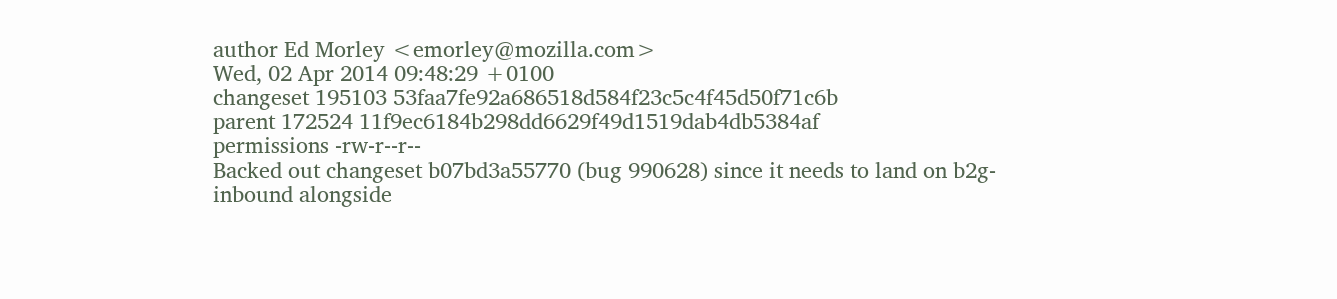author Ed Morley <emorley@mozilla.com>
Wed, 02 Apr 2014 09:48:29 +0100
changeset 195103 53faa7fe92a686518d584f23c5c4f45d50f71c6b
parent 172524 11f9ec6184b298dd6629f49d1519dab4db5384af
permissions -rw-r--r--
Backed out changeset b07bd3a55770 (bug 990628) since it needs to land on b2g-inbound alongside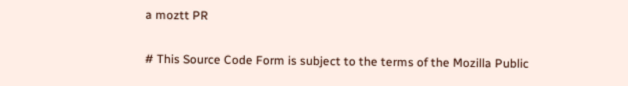a moztt PR

# This Source Code Form is subject to the terms of the Mozilla Public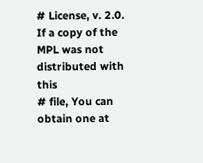# License, v. 2.0. If a copy of the MPL was not distributed with this
# file, You can obtain one at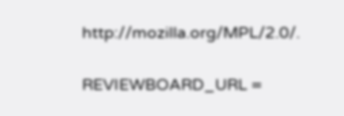http://mozilla.org/MPL/2.0/.

REVIEWBOARD_URL =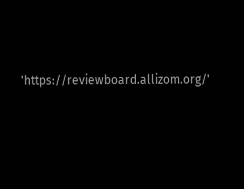'https://reviewboard.allizom.org/'